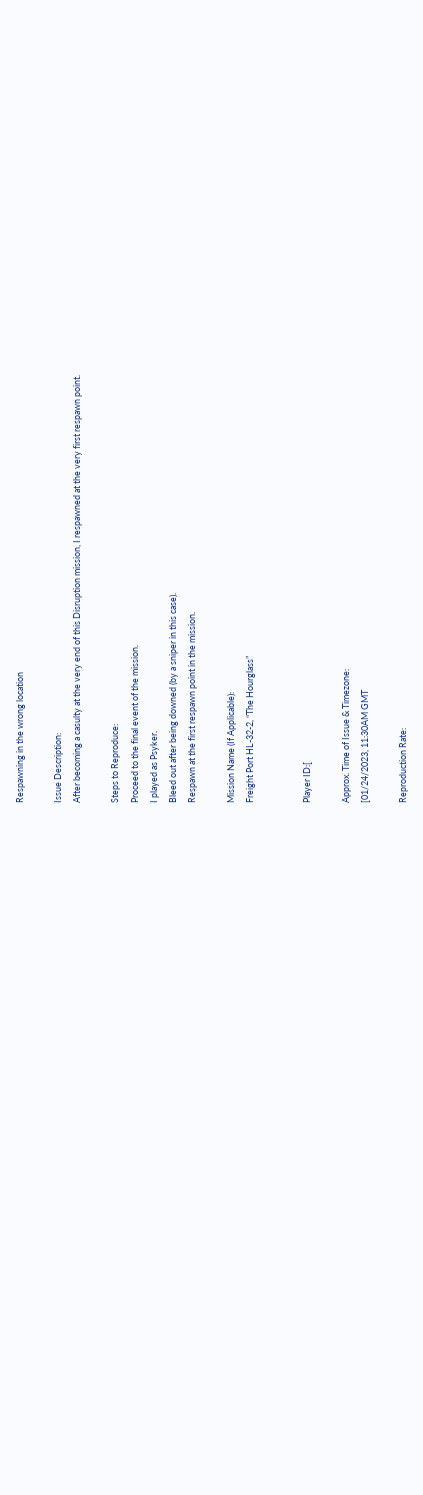Respawning in the wrong location

Issue Description:
After becoming a casulty at the very end of this Disruption mission, I respawned at the very first respawn point.

Steps to Reproduce:
Proceed to the final event of the mission.
I played as Psyker.
Bleed out after being downed (by a sniper in this case).
Respawn at the first respawn point in the mission.

Mission Name (If Applicable):
Freight Port HL-32-2, “The Hourglass”


Player ID:[

Approx. Time of Issue & Timezone:
[01/24/2023, 11:30AM GMT

Reproduction Rate: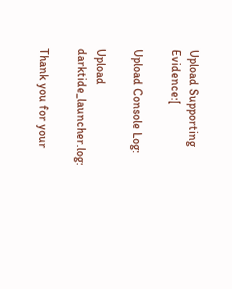Upload Supporting Evidence:[

Upload Console Log:

Upload darktide_launcher.log:

Thank you for your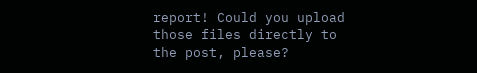report! Could you upload those files directly to the post, please?